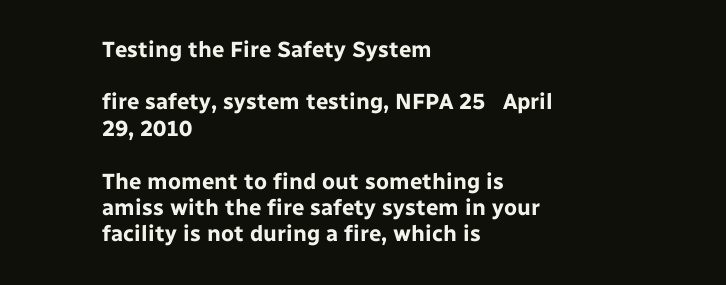Testing the Fire Safety System

fire safety, system testing, NFPA 25   April 29, 2010

The moment to find out something is amiss with the fire safety system in your facility is not during a fire, which is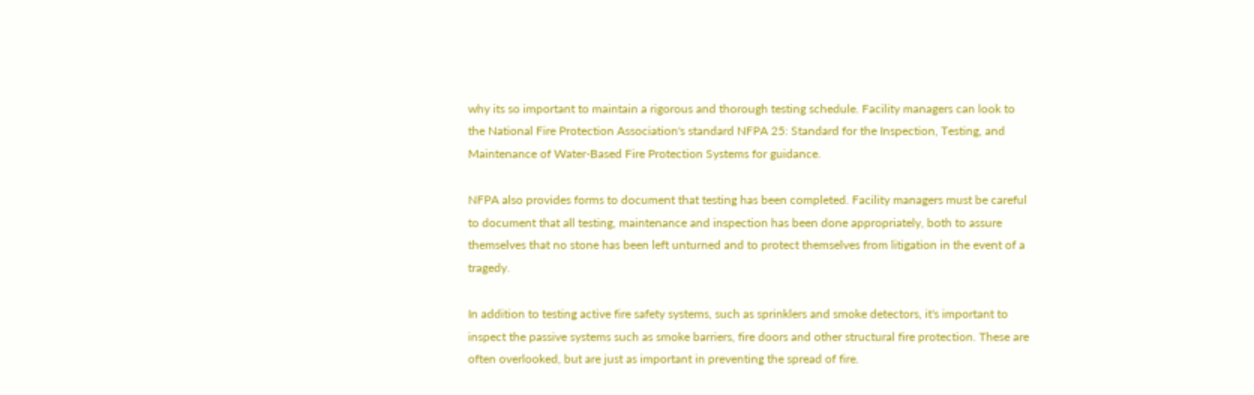why its so important to maintain a rigorous and thorough testing schedule. Facility managers can look to the National Fire Protection Association's standard NFPA 25: Standard for the Inspection, Testing, and Maintenance of Water-Based Fire Protection Systems for guidance.

NFPA also provides forms to document that testing has been completed. Facility managers must be careful to document that all testing, maintenance and inspection has been done appropriately, both to assure themselves that no stone has been left unturned and to protect themselves from litigation in the event of a tragedy.

In addition to testing active fire safety systems, such as sprinklers and smoke detectors, it's important to inspect the passive systems such as smoke barriers, fire doors and other structural fire protection. These are often overlooked, but are just as important in preventing the spread of fire.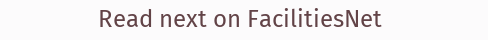Read next on FacilitiesNet